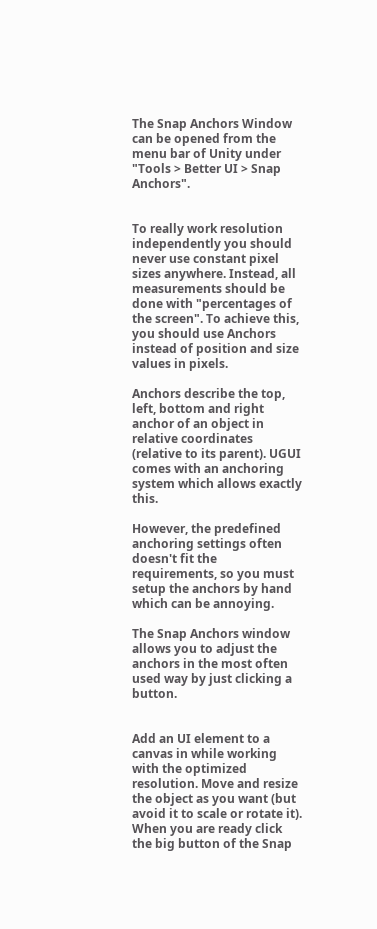The Snap Anchors Window can be opened from the menu bar of Unity under "Tools > Better UI > Snap Anchors".


To really work resolution independently you should never use constant pixel sizes anywhere. Instead, all measurements should be done with "percentages of the screen". To achieve this, you should use Anchors instead of position and size values in pixels.

Anchors describe the top, left, bottom and right anchor of an object in relative coordinates (relative to its parent). UGUI comes with an anchoring system which allows exactly this.

However, the predefined anchoring settings often doesn't fit the requirements, so you must setup the anchors by hand which can be annoying.

The Snap Anchors window allows you to adjust the anchors in the most often used way by just clicking a button.


Add an UI element to a canvas in while working with the optimized resolution. Move and resize the object as you want (but avoid it to scale or rotate it). When you are ready click the big button of the Snap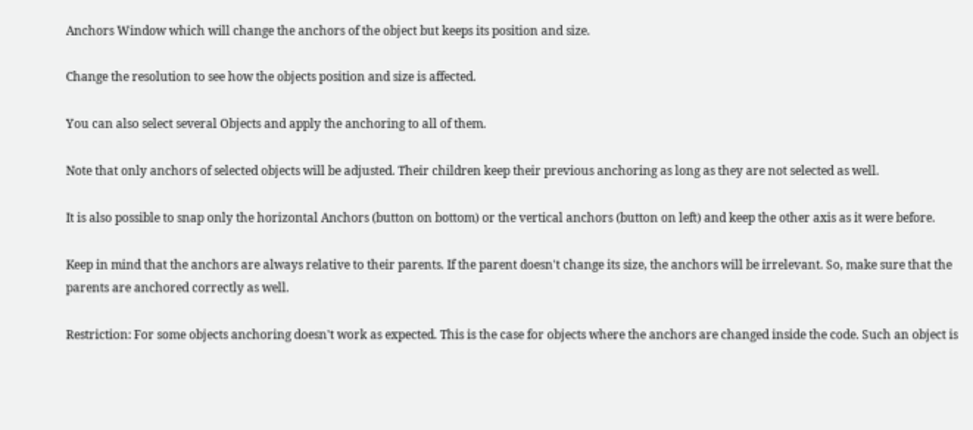Anchors Window which will change the anchors of the object but keeps its position and size.

Change the resolution to see how the objects position and size is affected.

You can also select several Objects and apply the anchoring to all of them.

Note that only anchors of selected objects will be adjusted. Their children keep their previous anchoring as long as they are not selected as well.

It is also possible to snap only the horizontal Anchors (button on bottom) or the vertical anchors (button on left) and keep the other axis as it were before.

Keep in mind that the anchors are always relative to their parents. If the parent doesn't change its size, the anchors will be irrelevant. So, make sure that the parents are anchored correctly as well.

Restriction: For some objects anchoring doesn't work as expected. This is the case for objects where the anchors are changed inside the code. Such an object is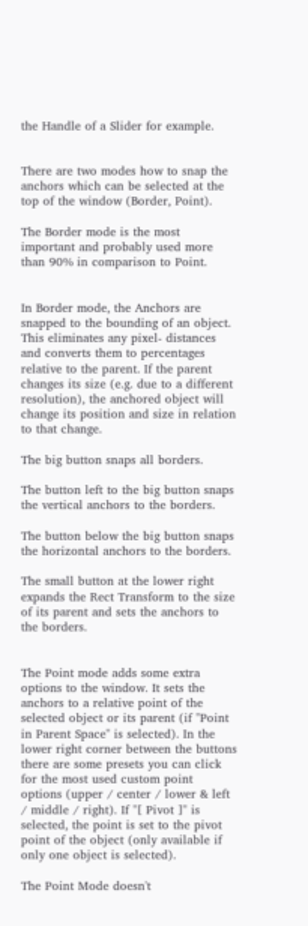the Handle of a Slider for example.


There are two modes how to snap the anchors which can be selected at the top of the window (Border, Point).

The Border mode is the most important and probably used more than 90% in comparison to Point.


In Border mode, the Anchors are snapped to the bounding of an object. This eliminates any pixel- distances and converts them to percentages relative to the parent. If the parent changes its size (e.g. due to a different resolution), the anchored object will change its position and size in relation to that change.

The big button snaps all borders.

The button left to the big button snaps the vertical anchors to the borders.

The button below the big button snaps the horizontal anchors to the borders.

The small button at the lower right expands the Rect Transform to the size of its parent and sets the anchors to the borders.


The Point mode adds some extra options to the window. It sets the anchors to a relative point of the selected object or its parent (if "Point in Parent Space" is selected). In the lower right corner between the buttons there are some presets you can click for the most used custom point options (upper / center / lower & left / middle / right). If "[ Pivot ]" is selected, the point is set to the pivot point of the object (only available if only one object is selected).

The Point Mode doesn't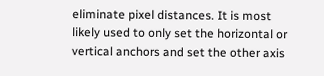eliminate pixel distances. It is most likely used to only set the horizontal or vertical anchors and set the other axis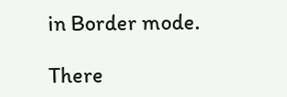in Border mode.

There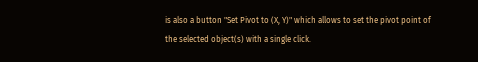is also a button "Set Pivot to (X, Y)" which allows to set the pivot point of the selected object(s) with a single click.